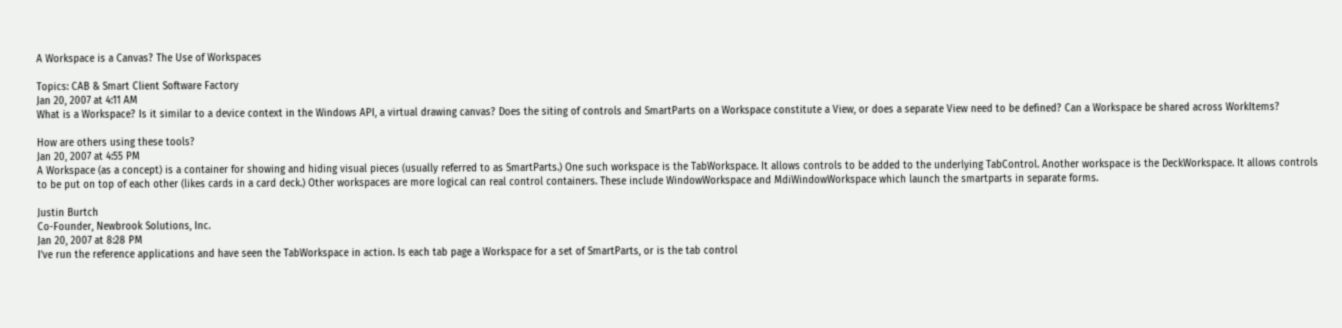A Workspace is a Canvas? The Use of Workspaces

Topics: CAB & Smart Client Software Factory
Jan 20, 2007 at 4:11 AM
What is a Workspace? Is it similar to a device context in the Windows API, a virtual drawing canvas? Does the siting of controls and SmartParts on a Workspace constitute a View, or does a separate View need to be defined? Can a Workspace be shared across WorkItems?

How are others using these tools?
Jan 20, 2007 at 4:55 PM
A Workspace (as a concept) is a container for showing and hiding visual pieces (usually referred to as SmartParts.) One such workspace is the TabWorkspace. It allows controls to be added to the underlying TabControl. Another workspace is the DeckWorkspace. It allows controls to be put on top of each other (likes cards in a card deck.) Other workspaces are more logical can real control containers. These include WindowWorkspace and MdiWindowWorkspace which launch the smartparts in separate forms.

Justin Burtch
Co-Founder, Newbrook Solutions, Inc.
Jan 20, 2007 at 8:28 PM
I've run the reference applications and have seen the TabWorkspace in action. Is each tab page a Workspace for a set of SmartParts, or is the tab control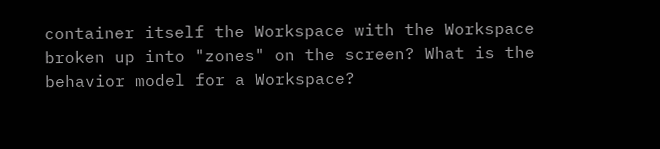container itself the Workspace with the Workspace broken up into "zones" on the screen? What is the behavior model for a Workspace?